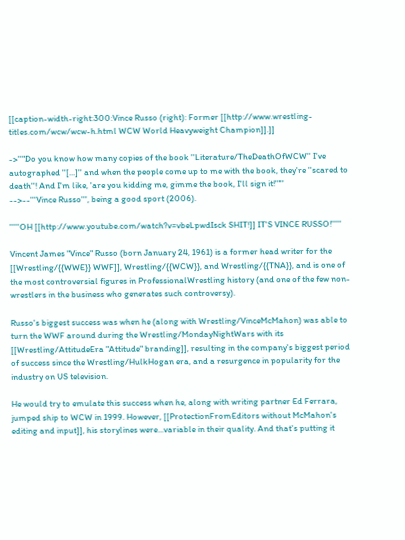[[caption-width-right:300:Vince Russo (right): Former [[http://www.wrestling-titles.com/wcw/wcw-h.html WCW World Heavyweight Champion]].]]

->''"Do you know how many copies of the book ''Literature/TheDeathOfWCW'' I've autographed ''[...]'' and when the people come up to me with the book, they're ''scared to death''! And I'm like, 'are you kidding me, gimme the book, I'll sign it!'"''
-->--'''Vince Russo''', being a good sport (2006).

'''''OH [[http://www.youtube.com/watch?v=vbeLpwdIsck SHIT!]] IT'S VINCE RUSSO!'''''

Vincent James "Vince" Russo (born January 24, 1961) is a former head writer for the [[Wrestling/{{WWE}} WWF]], Wrestling/{{WCW}}, and Wrestling/{{TNA}}, and is one of the most controversial figures in ProfessionalWrestling history (and one of the few non-wrestlers in the business who generates such controversy).

Russo's biggest success was when he (along with Wrestling/VinceMcMahon) was able to turn the WWF around during the Wrestling/MondayNightWars with its [[Wrestling/AttitudeEra "Attitude" branding]], resulting in the company's biggest period of success since the Wrestling/HulkHogan era, and a resurgence in popularity for the industry on US television.

He would try to emulate this success when he, along with writing partner Ed Ferrara, jumped ship to WCW in 1999. However, [[ProtectionFromEditors without McMahon's editing and input]], his storylines were...variable in their quality. And that's putting it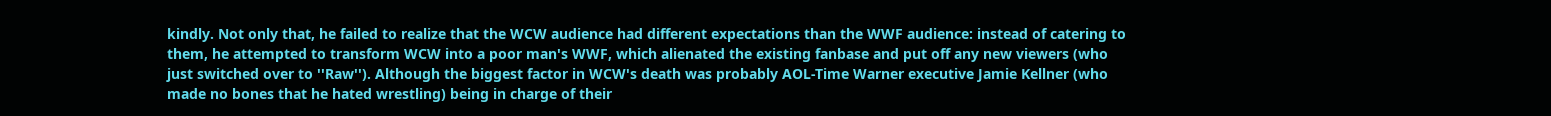kindly. Not only that, he failed to realize that the WCW audience had different expectations than the WWF audience: instead of catering to them, he attempted to transform WCW into a poor man's WWF, which alienated the existing fanbase and put off any new viewers (who just switched over to ''Raw''). Although the biggest factor in WCW's death was probably AOL-Time Warner executive Jamie Kellner (who made no bones that he hated wrestling) being in charge of their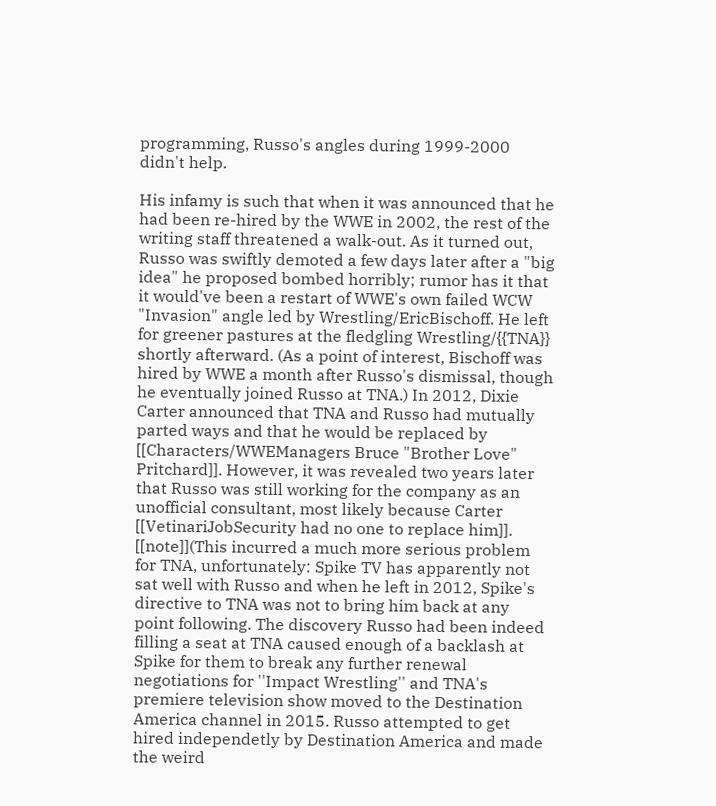programming, Russo's angles during 1999-2000 didn't help.

His infamy is such that when it was announced that he had been re-hired by the WWE in 2002, the rest of the writing staff threatened a walk-out. As it turned out, Russo was swiftly demoted a few days later after a "big idea" he proposed bombed horribly; rumor has it that it would've been a restart of WWE's own failed WCW "Invasion" angle led by Wrestling/EricBischoff. He left for greener pastures at the fledgling Wrestling/{{TNA}} shortly afterward. (As a point of interest, Bischoff was hired by WWE a month after Russo's dismissal, though he eventually joined Russo at TNA.) In 2012, Dixie Carter announced that TNA and Russo had mutually parted ways and that he would be replaced by [[Characters/WWEManagers Bruce "Brother Love" Pritchard]]. However, it was revealed two years later that Russo was still working for the company as an unofficial consultant, most likely because Carter [[VetinariJobSecurity had no one to replace him]]. [[note]](This incurred a much more serious problem for TNA, unfortunately: Spike TV has apparently not sat well with Russo and when he left in 2012, Spike's directive to TNA was not to bring him back at any point following. The discovery Russo had been indeed filling a seat at TNA caused enough of a backlash at Spike for them to break any further renewal negotiations for ''Impact Wrestling'' and TNA's premiere television show moved to the Destination America channel in 2015. Russo attempted to get hired independetly by Destination America and made the weird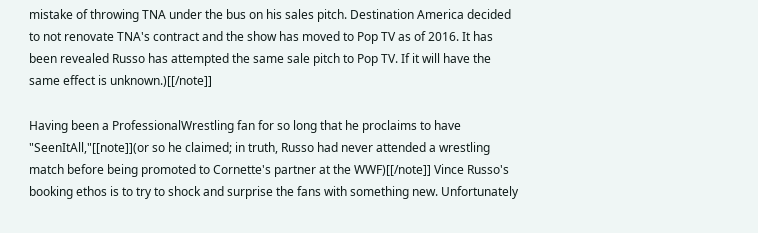mistake of throwing TNA under the bus on his sales pitch. Destination America decided to not renovate TNA's contract and the show has moved to Pop TV as of 2016. It has been revealed Russo has attempted the same sale pitch to Pop TV. If it will have the same effect is unknown.)[[/note]]

Having been a ProfessionalWrestling fan for so long that he proclaims to have "SeenItAll,"[[note]](or so he claimed; in truth, Russo had never attended a wrestling match before being promoted to Cornette's partner at the WWF)[[/note]] Vince Russo's booking ethos is to try to shock and surprise the fans with something new. Unfortunately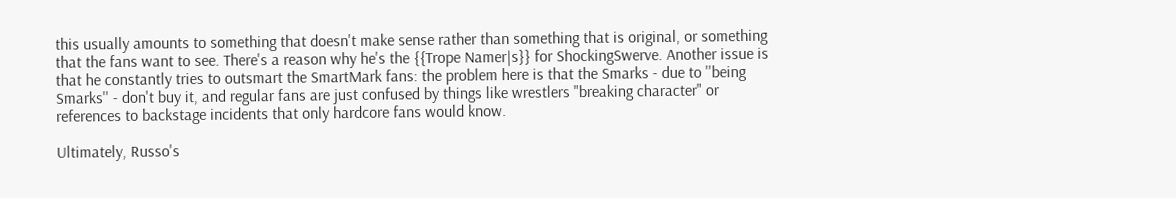this usually amounts to something that doesn't make sense rather than something that is original, or something that the fans want to see. There's a reason why he's the {{Trope Namer|s}} for ShockingSwerve. Another issue is that he constantly tries to outsmart the SmartMark fans: the problem here is that the Smarks - due to ''being Smarks'' - don't buy it, and regular fans are just confused by things like wrestlers "breaking character" or references to backstage incidents that only hardcore fans would know.

Ultimately, Russo's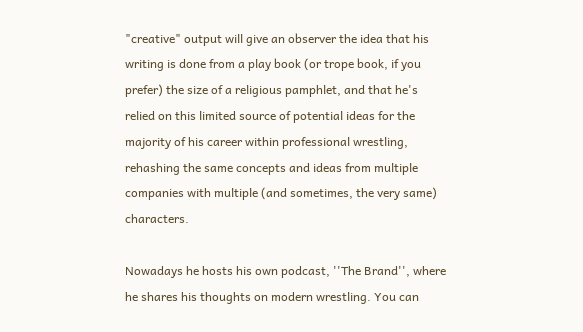"creative" output will give an observer the idea that his writing is done from a play book (or trope book, if you prefer) the size of a religious pamphlet, and that he's relied on this limited source of potential ideas for the majority of his career within professional wrestling, rehashing the same concepts and ideas from multiple companies with multiple (and sometimes, the very same) characters.

Nowadays he hosts his own podcast, ''The Brand'', where he shares his thoughts on modern wrestling. You can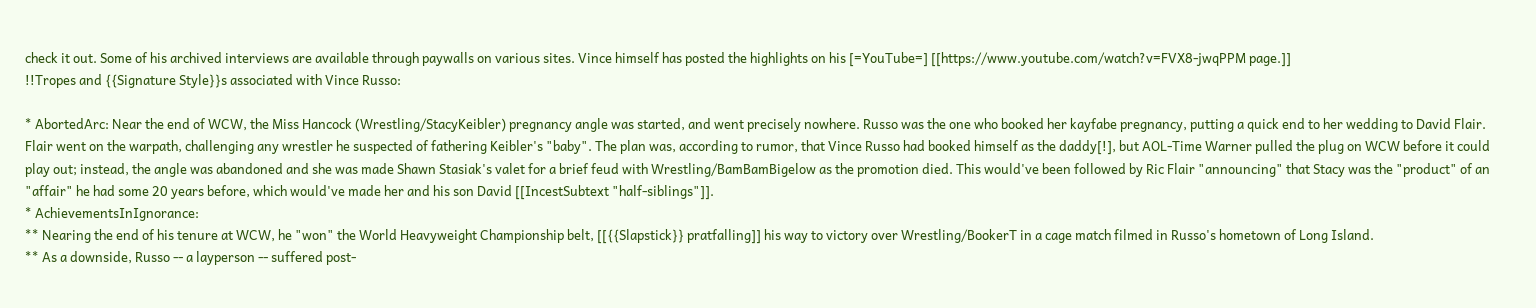check it out. Some of his archived interviews are available through paywalls on various sites. Vince himself has posted the highlights on his [=YouTube=] [[https://www.youtube.com/watch?v=FVX8-jwqPPM page.]]
!!Tropes and {{Signature Style}}s associated with Vince Russo:

* AbortedArc: Near the end of WCW, the Miss Hancock (Wrestling/StacyKeibler) pregnancy angle was started, and went precisely nowhere. Russo was the one who booked her kayfabe pregnancy, putting a quick end to her wedding to David Flair. Flair went on the warpath, challenging any wrestler he suspected of fathering Keibler's "baby". The plan was, according to rumor, that Vince Russo had booked himself as the daddy[!], but AOL-Time Warner pulled the plug on WCW before it could play out; instead, the angle was abandoned and she was made Shawn Stasiak's valet for a brief feud with Wrestling/BamBamBigelow as the promotion died. This would've been followed by Ric Flair "announcing" that Stacy was the "product" of an "affair" he had some 20 years before, which would've made her and his son David [[IncestSubtext "half-siblings"]].
* AchievementsInIgnorance:
** Nearing the end of his tenure at WCW, he "won" the World Heavyweight Championship belt, [[{{Slapstick}} pratfalling]] his way to victory over Wrestling/BookerT in a cage match filmed in Russo's hometown of Long Island.
** As a downside, Russo -- a layperson -- suffered post-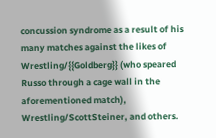concussion syndrome as a result of his many matches against the likes of Wrestling/{{Goldberg}} (who speared Russo through a cage wall in the aforementioned match), Wrestling/ScottSteiner, and others.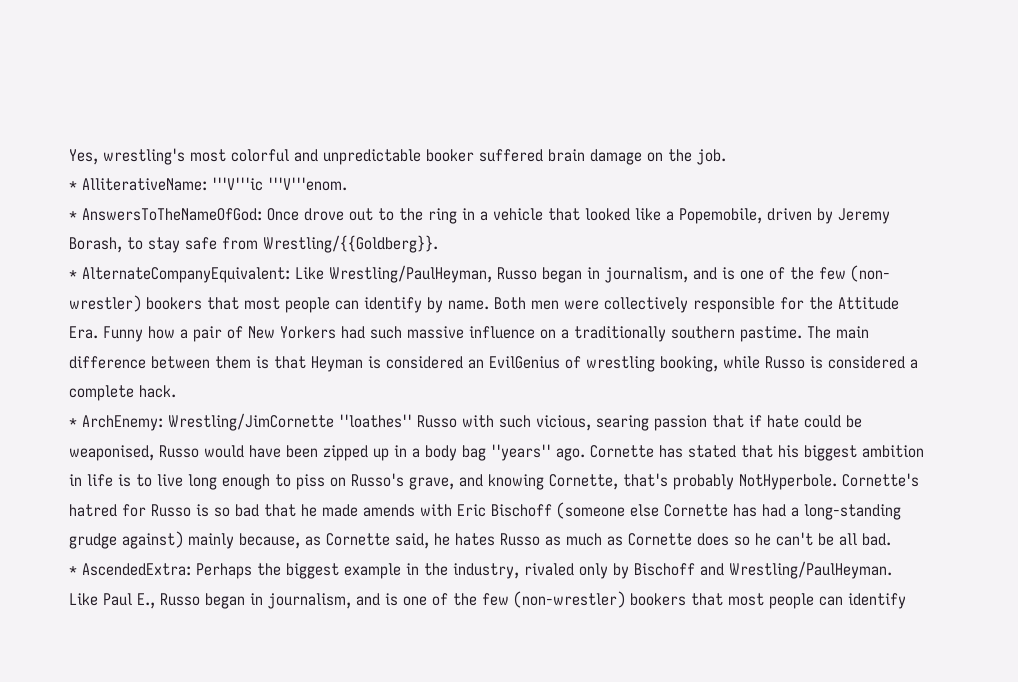Yes, wrestling's most colorful and unpredictable booker suffered brain damage on the job.
* AlliterativeName: '''V'''ic '''V'''enom.
* AnswersToTheNameOfGod: Once drove out to the ring in a vehicle that looked like a Popemobile, driven by Jeremy Borash, to stay safe from Wrestling/{{Goldberg}}.
* AlternateCompanyEquivalent: Like Wrestling/PaulHeyman, Russo began in journalism, and is one of the few (non-wrestler) bookers that most people can identify by name. Both men were collectively responsible for the Attitude Era. Funny how a pair of New Yorkers had such massive influence on a traditionally southern pastime. The main difference between them is that Heyman is considered an EvilGenius of wrestling booking, while Russo is considered a complete hack.
* ArchEnemy: Wrestling/JimCornette ''loathes'' Russo with such vicious, searing passion that if hate could be weaponised, Russo would have been zipped up in a body bag ''years'' ago. Cornette has stated that his biggest ambition in life is to live long enough to piss on Russo's grave, and knowing Cornette, that's probably NotHyperbole. Cornette's hatred for Russo is so bad that he made amends with Eric Bischoff (someone else Cornette has had a long-standing grudge against) mainly because, as Cornette said, he hates Russo as much as Cornette does so he can't be all bad.
* AscendedExtra: Perhaps the biggest example in the industry, rivaled only by Bischoff and Wrestling/PaulHeyman. Like Paul E., Russo began in journalism, and is one of the few (non-wrestler) bookers that most people can identify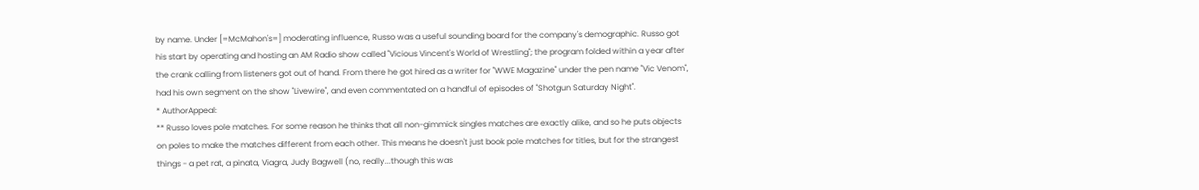by name. Under [=McMahon's=] moderating influence, Russo was a useful sounding board for the company's demographic. Russo got his start by operating and hosting an AM Radio show called ''Vicious Vincent's World of Wrestling''; the program folded within a year after the crank calling from listeners got out of hand. From there he got hired as a writer for ''WWE Magazine'' under the pen name "Vic Venom", had his own segment on the show ''Livewire'', and even commentated on a handful of episodes of ''Shotgun Saturday Night''.
* AuthorAppeal:
** Russo loves pole matches. For some reason he thinks that all non-gimmick singles matches are exactly alike, and so he puts objects on poles to make the matches different from each other. This means he doesn't just book pole matches for titles, but for the strangest things - a pet rat, a pinata, Viagra, Judy Bagwell (no, really...though this was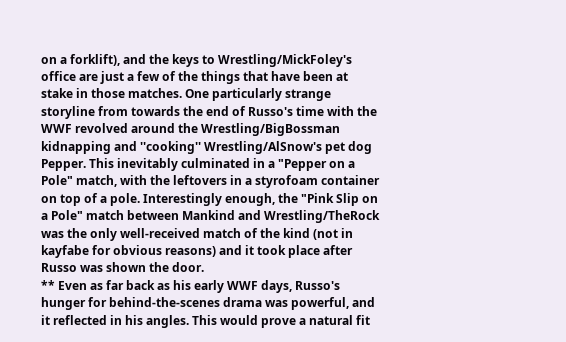on a forklift), and the keys to Wrestling/MickFoley's office are just a few of the things that have been at stake in those matches. One particularly strange storyline from towards the end of Russo's time with the WWF revolved around the Wrestling/BigBossman kidnapping and ''cooking'' Wrestling/AlSnow's pet dog Pepper. This inevitably culminated in a "Pepper on a Pole" match, with the leftovers in a styrofoam container on top of a pole. Interestingly enough, the "Pink Slip on a Pole" match between Mankind and Wrestling/TheRock was the only well-received match of the kind (not in kayfabe for obvious reasons) and it took place after Russo was shown the door.
** Even as far back as his early WWF days, Russo's hunger for behind-the-scenes drama was powerful, and it reflected in his angles. This would prove a natural fit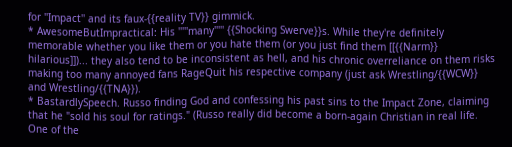for ''Impact'' and its faux-{{reality TV}} gimmick.
* AwesomeButImpractical: His '''''many''''' {{Shocking Swerve}}s. While they're definitely memorable whether you like them or you hate them (or you just find them [[{{Narm}} hilarious]])... they also tend to be inconsistent as hell, and his chronic overreliance on them risks making too many annoyed fans RageQuit his respective company (just ask Wrestling/{{WCW}} and Wrestling/{{TNA}}).
* BastardlySpeech. Russo finding God and confessing his past sins to the Impact Zone, claiming that he "sold his soul for ratings." (Russo really did become a born-again Christian in real life. One of the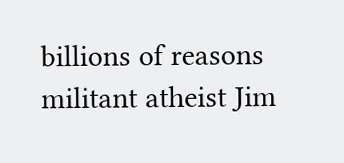billions of reasons militant atheist Jim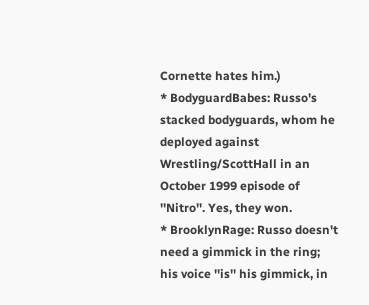Cornette hates him.)
* BodyguardBabes: Russo's stacked bodyguards, whom he deployed against Wrestling/ScottHall in an October 1999 episode of ''Nitro''. Yes, they won.
* BrooklynRage: Russo doesn't need a gimmick in the ring; his voice ''is'' his gimmick, in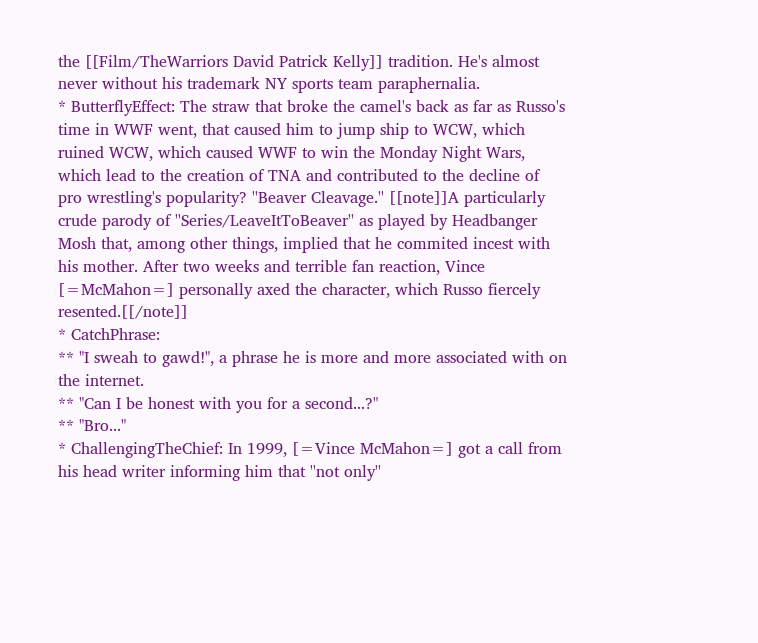the [[Film/TheWarriors David Patrick Kelly]] tradition. He's almost never without his trademark NY sports team paraphernalia.
* ButterflyEffect: The straw that broke the camel's back as far as Russo's time in WWF went, that caused him to jump ship to WCW, which ruined WCW, which caused WWF to win the Monday Night Wars, which lead to the creation of TNA and contributed to the decline of pro wrestling's popularity? ''Beaver Cleavage.'' [[note]]A particularly crude parody of ''Series/LeaveItToBeaver'' as played by Headbanger Mosh that, among other things, implied that he commited incest with his mother. After two weeks and terrible fan reaction, Vince [=McMahon=] personally axed the character, which Russo fiercely resented.[[/note]]
* CatchPhrase:
** "I sweah to gawd!", a phrase he is more and more associated with on the internet.
** "Can I be honest with you for a second...?"
** "Bro..."
* ChallengingTheChief: In 1999, [=Vince McMahon=] got a call from his head writer informing him that ''not only''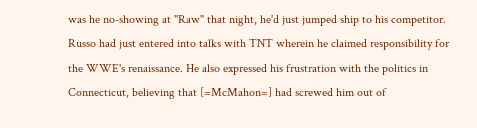was he no-showing at ''Raw'' that night, he'd just jumped ship to his competitor. Russo had just entered into talks with TNT wherein he claimed responsibility for the WWE's renaissance. He also expressed his frustration with the politics in Connecticut, believing that [=McMahon=] had screwed him out of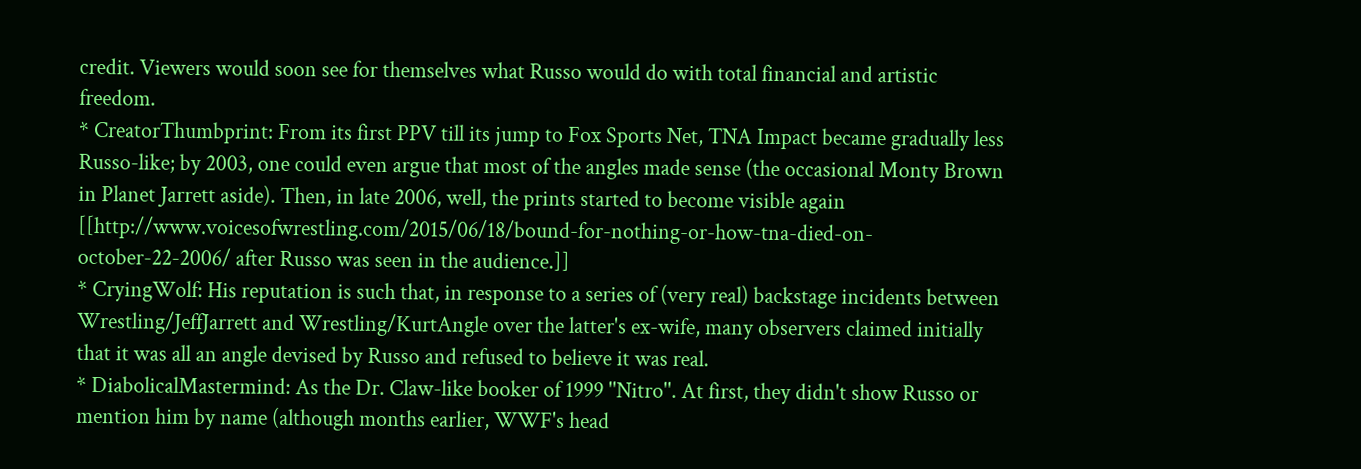credit. Viewers would soon see for themselves what Russo would do with total financial and artistic freedom.
* CreatorThumbprint: From its first PPV till its jump to Fox Sports Net, TNA Impact became gradually less Russo-like; by 2003, one could even argue that most of the angles made sense (the occasional Monty Brown in Planet Jarrett aside). Then, in late 2006, well, the prints started to become visible again [[http://www.voicesofwrestling.com/2015/06/18/bound-for-nothing-or-how-tna-died-on-october-22-2006/ after Russo was seen in the audience.]]
* CryingWolf: His reputation is such that, in response to a series of (very real) backstage incidents between Wrestling/JeffJarrett and Wrestling/KurtAngle over the latter's ex-wife, many observers claimed initially that it was all an angle devised by Russo and refused to believe it was real.
* DiabolicalMastermind: As the Dr. Claw-like booker of 1999 ''Nitro''. At first, they didn't show Russo or mention him by name (although months earlier, WWF's head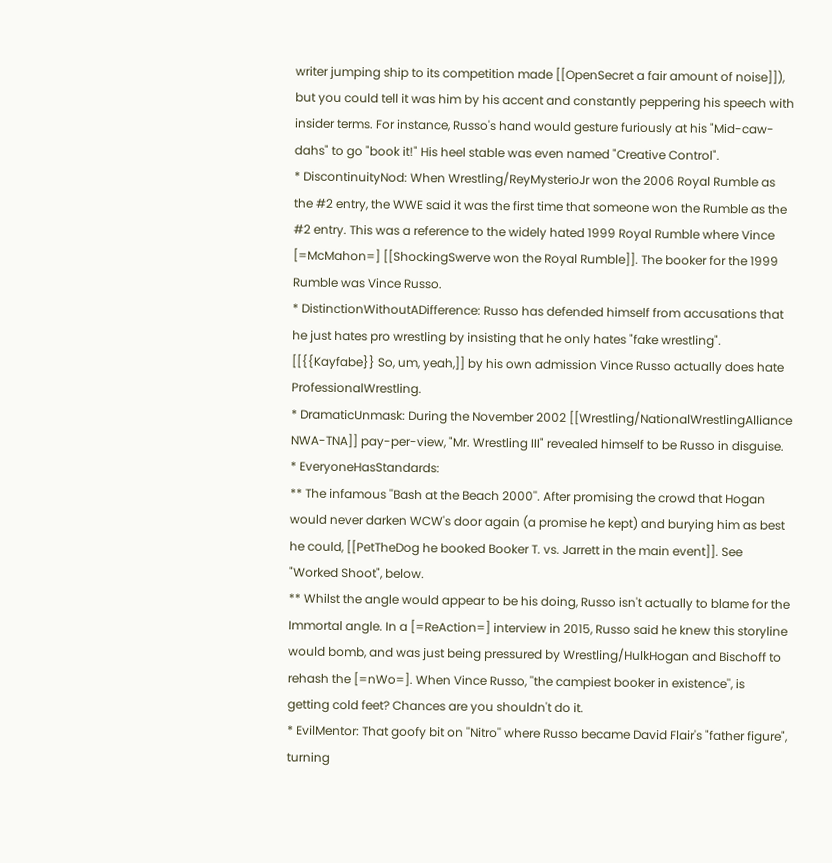writer jumping ship to its competition made [[OpenSecret a fair amount of noise]]), but you could tell it was him by his accent and constantly peppering his speech with insider terms. For instance, Russo's hand would gesture furiously at his "Mid-caw-dahs" to go "book it!" His heel stable was even named "Creative Control".
* DiscontinuityNod: When Wrestling/ReyMysterioJr won the 2006 Royal Rumble as the #2 entry, the WWE said it was the first time that someone won the Rumble as the #2 entry. This was a reference to the widely hated 1999 Royal Rumble where Vince [=McMahon=] [[ShockingSwerve won the Royal Rumble]]. The booker for the 1999 Rumble was Vince Russo.
* DistinctionWithoutADifference: Russo has defended himself from accusations that he just hates pro wrestling by insisting that he only hates "fake wrestling". [[{{Kayfabe}} So, um, yeah,]] by his own admission Vince Russo actually does hate ProfessionalWrestling.
* DramaticUnmask: During the November 2002 [[Wrestling/NationalWrestlingAlliance NWA-TNA]] pay-per-view, "Mr. Wrestling III" revealed himself to be Russo in disguise.
* EveryoneHasStandards:
** The infamous ''Bash at the Beach 2000''. After promising the crowd that Hogan would never darken WCW's door again (a promise he kept) and burying him as best he could, [[PetTheDog he booked Booker T. vs. Jarrett in the main event]]. See "Worked Shoot", below.
** Whilst the angle would appear to be his doing, Russo isn't actually to blame for the Immortal angle. In a [=ReAction=] interview in 2015, Russo said he knew this storyline would bomb, and was just being pressured by Wrestling/HulkHogan and Bischoff to rehash the [=nWo=]. When Vince Russo, ''the campiest booker in existence'', is getting cold feet? Chances are you shouldn't do it.
* EvilMentor: That goofy bit on ''Nitro'' where Russo became David Flair's "father figure", turning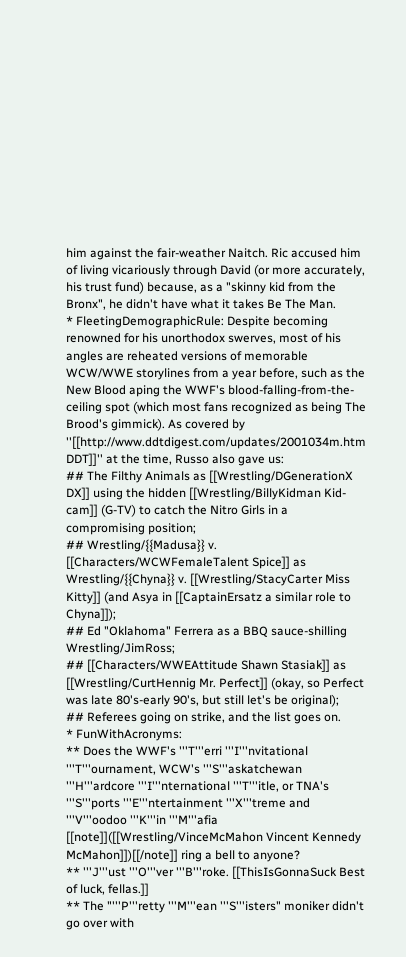him against the fair-weather Naitch. Ric accused him of living vicariously through David (or more accurately, his trust fund) because, as a "skinny kid from the Bronx", he didn't have what it takes Be The Man.
* FleetingDemographicRule: Despite becoming renowned for his unorthodox swerves, most of his angles are reheated versions of memorable WCW/WWE storylines from a year before, such as the New Blood aping the WWF's blood-falling-from-the-ceiling spot (which most fans recognized as being The Brood's gimmick). As covered by ''[[http://www.ddtdigest.com/updates/2001034m.htm DDT]]'' at the time, Russo also gave us:
## The Filthy Animals as [[Wrestling/DGenerationX DX]] using the hidden [[Wrestling/BillyKidman Kid-cam]] (G-TV) to catch the Nitro Girls in a compromising position;
## Wrestling/{{Madusa}} v. [[Characters/WCWFemaleTalent Spice]] as Wrestling/{{Chyna}} v. [[Wrestling/StacyCarter Miss Kitty]] (and Asya in [[CaptainErsatz a similar role to Chyna]]);
## Ed "Oklahoma" Ferrera as a BBQ sauce-shilling Wrestling/JimRoss;
## [[Characters/WWEAttitude Shawn Stasiak]] as [[Wrestling/CurtHennig Mr. Perfect]] (okay, so Perfect was late 80's-early 90's, but still let's be original);
## Referees going on strike, and the list goes on.
* FunWithAcronyms:
** Does the WWF's '''T'''erri '''I'''nvitational '''T'''ournament, WCW's '''S'''askatchewan '''H'''ardcore '''I'''nternational '''T'''itle, or TNA's '''S'''ports '''E'''ntertainment '''X'''treme and '''V'''oodoo '''K'''in '''M'''afia [[note]]([[Wrestling/VinceMcMahon Vincent Kennedy McMahon]])[[/note]] ring a bell to anyone?
** '''J'''ust '''O'''ver '''B'''roke. [[ThisIsGonnaSuck Best of luck, fellas.]]
** The "'''P'''retty '''M'''ean '''S'''isters" moniker didn't go over with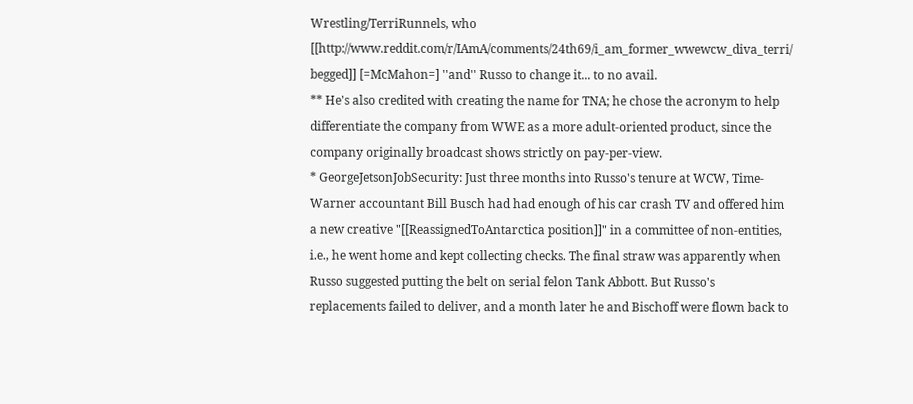Wrestling/TerriRunnels, who [[http://www.reddit.com/r/IAmA/comments/24th69/i_am_former_wwewcw_diva_terri/ begged]] [=McMahon=] ''and'' Russo to change it... to no avail.
** He's also credited with creating the name for TNA; he chose the acronym to help differentiate the company from WWE as a more adult-oriented product, since the company originally broadcast shows strictly on pay-per-view.
* GeorgeJetsonJobSecurity: Just three months into Russo's tenure at WCW, Time-Warner accountant Bill Busch had had enough of his car crash TV and offered him a new creative "[[ReassignedToAntarctica position]]" in a committee of non-entities, i.e., he went home and kept collecting checks. The final straw was apparently when Russo suggested putting the belt on serial felon Tank Abbott. But Russo's replacements failed to deliver, and a month later he and Bischoff were flown back to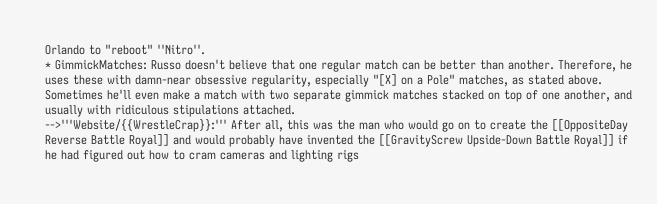Orlando to "reboot" ''Nitro''.
* GimmickMatches: Russo doesn't believe that one regular match can be better than another. Therefore, he uses these with damn-near obsessive regularity, especially "[X] on a Pole" matches, as stated above. Sometimes he'll even make a match with two separate gimmick matches stacked on top of one another, and usually with ridiculous stipulations attached.
-->'''Website/{{WrestleCrap}}:''' After all, this was the man who would go on to create the [[OppositeDay Reverse Battle Royal]] and would probably have invented the [[GravityScrew Upside-Down Battle Royal]] if he had figured out how to cram cameras and lighting rigs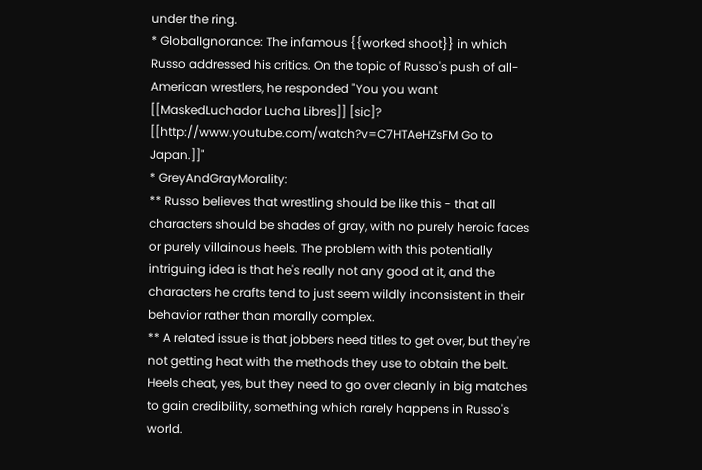under the ring.
* GlobalIgnorance: The infamous {{worked shoot}} in which Russo addressed his critics. On the topic of Russo's push of all-American wrestlers, he responded "You you want [[MaskedLuchador Lucha Libres]] [sic]? [[http://www.youtube.com/watch?v=C7HTAeHZsFM Go to Japan.]]"
* GreyAndGrayMorality:
** Russo believes that wrestling should be like this - that all characters should be shades of gray, with no purely heroic faces or purely villainous heels. The problem with this potentially intriguing idea is that he's really not any good at it, and the characters he crafts tend to just seem wildly inconsistent in their behavior rather than morally complex.
** A related issue is that jobbers need titles to get over, but they're not getting heat with the methods they use to obtain the belt. Heels cheat, yes, but they need to go over cleanly in big matches to gain credibility, something which rarely happens in Russo's world.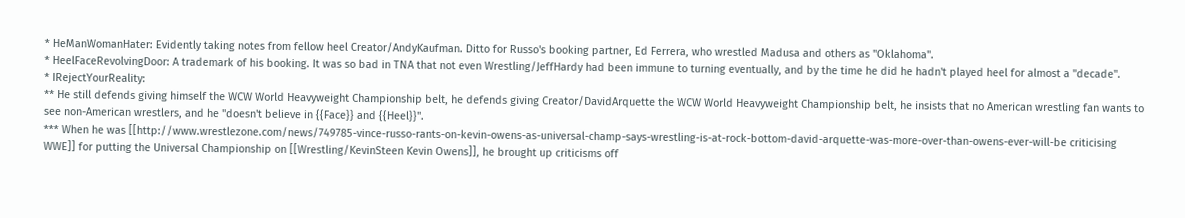* HeManWomanHater: Evidently taking notes from fellow heel Creator/AndyKaufman. Ditto for Russo's booking partner, Ed Ferrera, who wrestled Madusa and others as "Oklahoma".
* HeelFaceRevolvingDoor: A trademark of his booking. It was so bad in TNA that not even Wrestling/JeffHardy had been immune to turning eventually, and by the time he did he hadn't played heel for almost a ''decade''.
* IRejectYourReality:
** He still defends giving himself the WCW World Heavyweight Championship belt, he defends giving Creator/DavidArquette the WCW World Heavyweight Championship belt, he insists that no American wrestling fan wants to see non-American wrestlers, and he ''doesn't believe in {{Face}} and {{Heel}}''.
*** When he was [[http://www.wrestlezone.com/news/749785-vince-russo-rants-on-kevin-owens-as-universal-champ-says-wrestling-is-at-rock-bottom-david-arquette-was-more-over-than-owens-ever-will-be criticising WWE]] for putting the Universal Championship on [[Wrestling/KevinSteen Kevin Owens]], he brought up criticisms off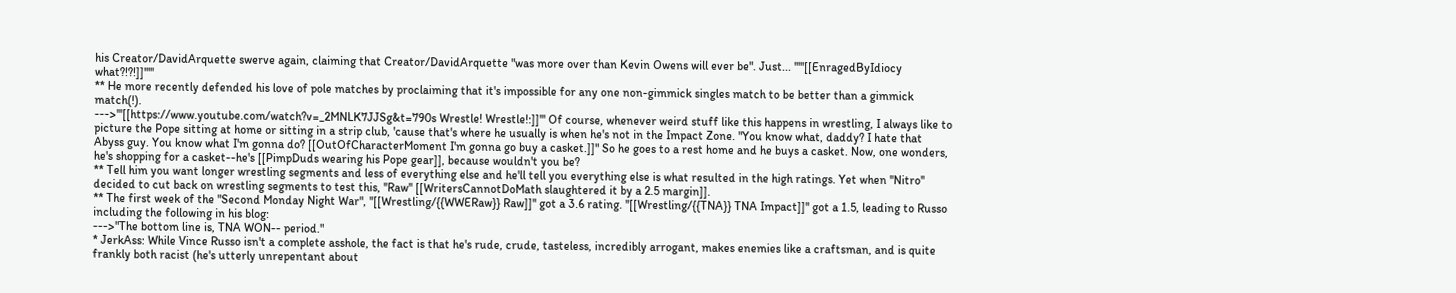his Creator/DavidArquette swerve again, claiming that Creator/DavidArquette "was more over than Kevin Owens will ever be". Just... '''''[[EnragedByIdiocy what?!?!]]'''''
** He more recently defended his love of pole matches by proclaiming that it's impossible for any one non-gimmick singles match to be better than a gimmick match(!).
--->'''[[https://www.youtube.com/watch?v=_2MNLK7JJSg&t=790s Wrestle! Wrestle!:]]''' Of course, whenever weird stuff like this happens in wrestling, I always like to picture the Pope sitting at home or sitting in a strip club, 'cause that's where he usually is when he's not in the Impact Zone. "You know what, daddy? I hate that Abyss guy. You know what I'm gonna do? [[OutOfCharacterMoment I'm gonna go buy a casket.]]" So he goes to a rest home and he buys a casket. Now, one wonders, he's shopping for a casket--he's [[PimpDuds wearing his Pope gear]], because wouldn't you be?
** Tell him you want longer wrestling segments and less of everything else and he'll tell you everything else is what resulted in the high ratings. Yet when ''Nitro'' decided to cut back on wrestling segments to test this, ''Raw'' [[WritersCannotDoMath slaughtered it by a 2.5 margin]].
** The first week of the "Second Monday Night War", ''[[Wrestling/{{WWERaw}} Raw]]'' got a 3.6 rating. ''[[Wrestling/{{TNA}} TNA Impact]]'' got a 1.5, leading to Russo including the following in his blog:
--->"The bottom line is, TNA WON-- period."
* JerkAss: While Vince Russo isn't a complete asshole, the fact is that he's rude, crude, tasteless, incredibly arrogant, makes enemies like a craftsman, and is quite frankly both racist (he's utterly unrepentant about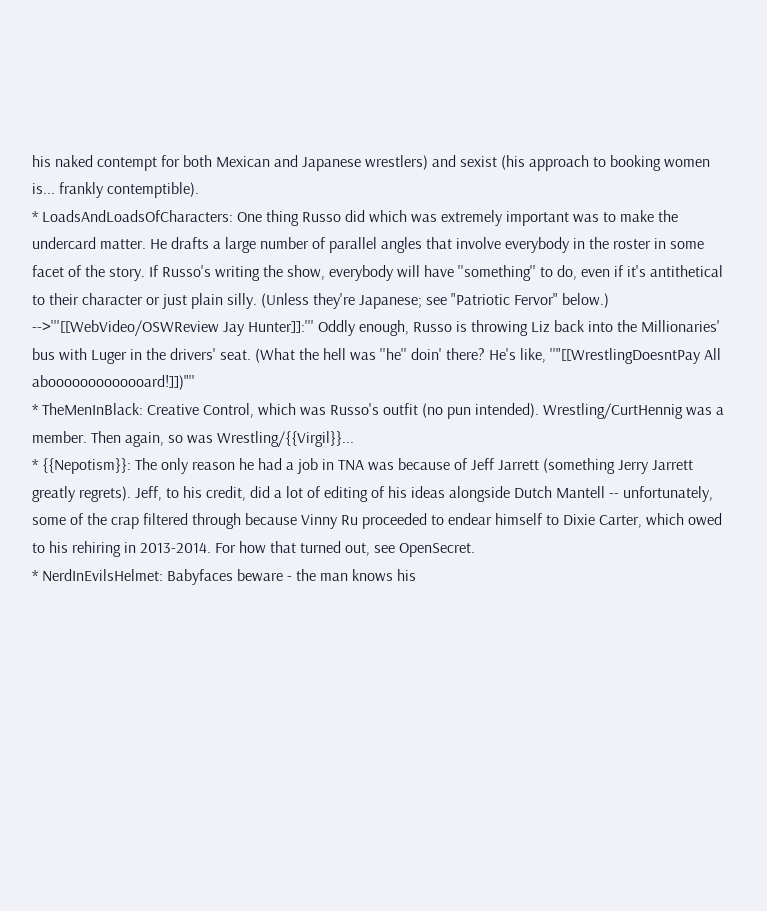his naked contempt for both Mexican and Japanese wrestlers) and sexist (his approach to booking women is... frankly contemptible).
* LoadsAndLoadsOfCharacters: One thing Russo did which was extremely important was to make the undercard matter. He drafts a large number of parallel angles that involve everybody in the roster in some facet of the story. If Russo's writing the show, everybody will have ''something'' to do, even if it's antithetical to their character or just plain silly. (Unless they're Japanese; see "Patriotic Fervor" below.)
-->'''[[WebVideo/OSWReview Jay Hunter]]:''' Oddly enough, Russo is throwing Liz back into the Millionaries' bus with Luger in the drivers' seat. (What the hell was ''he'' doin' there? He's like, ''"[[WrestlingDoesntPay All abooooooooooooard!]])"''
* TheMenInBlack: Creative Control, which was Russo's outfit (no pun intended). Wrestling/CurtHennig was a member. Then again, so was Wrestling/{{Virgil}}...
* {{Nepotism}}: The only reason he had a job in TNA was because of Jeff Jarrett (something Jerry Jarrett greatly regrets). Jeff, to his credit, did a lot of editing of his ideas alongside Dutch Mantell -- unfortunately, some of the crap filtered through because Vinny Ru proceeded to endear himself to Dixie Carter, which owed to his rehiring in 2013-2014. For how that turned out, see OpenSecret.
* NerdInEvilsHelmet: Babyfaces beware - the man knows his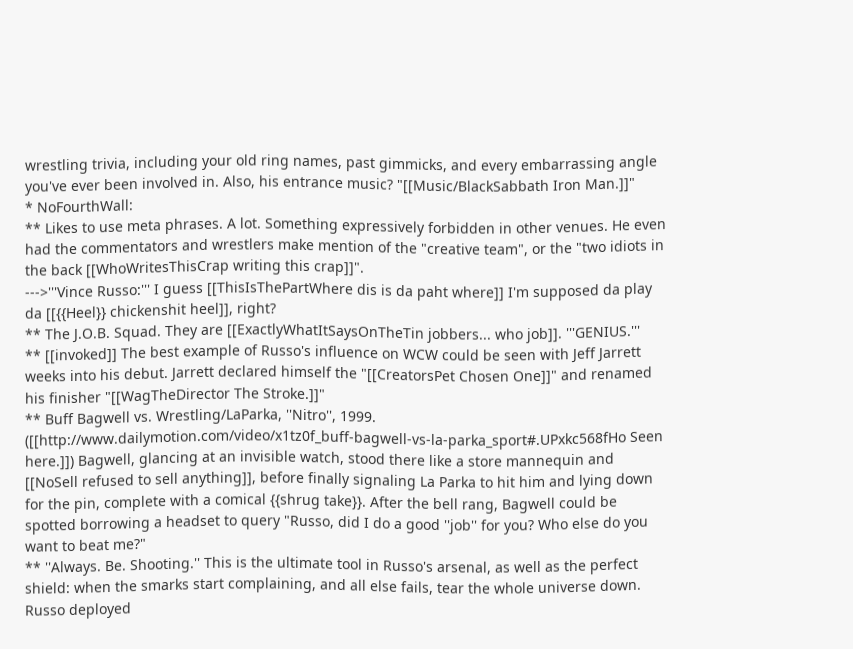wrestling trivia, including your old ring names, past gimmicks, and every embarrassing angle you've ever been involved in. Also, his entrance music? "[[Music/BlackSabbath Iron Man.]]"
* NoFourthWall:
** Likes to use meta phrases. A lot. Something expressively forbidden in other venues. He even had the commentators and wrestlers make mention of the "creative team", or the "two idiots in the back [[WhoWritesThisCrap writing this crap]]".
--->'''Vince Russo:''' I guess [[ThisIsThePartWhere dis is da paht where]] I'm supposed da play da [[{{Heel}} chickenshit heel]], right?
** The J.O.B. Squad. They are [[ExactlyWhatItSaysOnTheTin jobbers... who job]]. '''GENIUS.'''
** [[invoked]] The best example of Russo's influence on WCW could be seen with Jeff Jarrett weeks into his debut. Jarrett declared himself the "[[CreatorsPet Chosen One]]" and renamed his finisher "[[WagTheDirector The Stroke.]]"
** Buff Bagwell vs. Wrestling/LaParka, ''Nitro'', 1999. ([[http://www.dailymotion.com/video/x1tz0f_buff-bagwell-vs-la-parka_sport#.UPxkc568fHo Seen here.]]) Bagwell, glancing at an invisible watch, stood there like a store mannequin and [[NoSell refused to sell anything]], before finally signaling La Parka to hit him and lying down for the pin, complete with a comical {{shrug take}}. After the bell rang, Bagwell could be spotted borrowing a headset to query "Russo, did I do a good ''job'' for you? Who else do you want to beat me?"
** ''Always. Be. Shooting.'' This is the ultimate tool in Russo's arsenal, as well as the perfect shield: when the smarks start complaining, and all else fails, tear the whole universe down. Russo deployed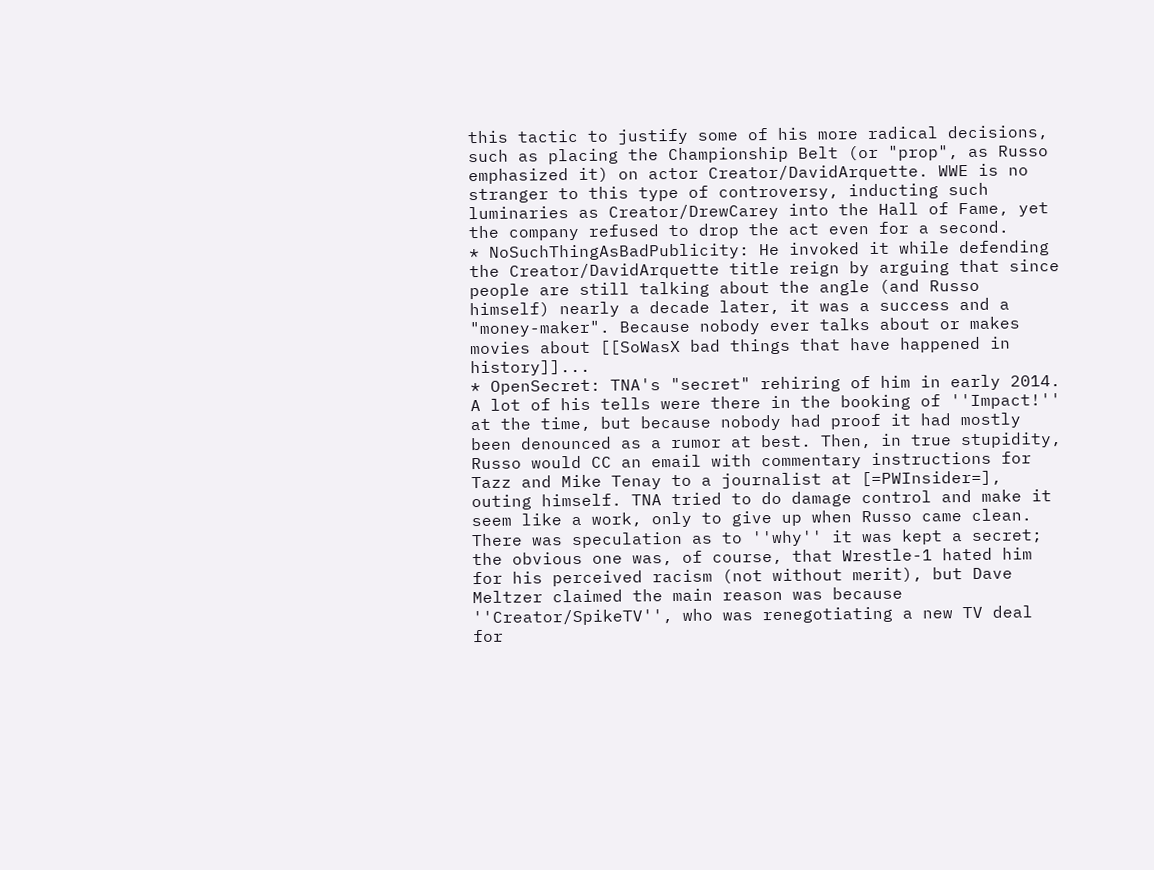this tactic to justify some of his more radical decisions, such as placing the Championship Belt (or "prop", as Russo emphasized it) on actor Creator/DavidArquette. WWE is no stranger to this type of controversy, inducting such luminaries as Creator/DrewCarey into the Hall of Fame, yet the company refused to drop the act even for a second.
* NoSuchThingAsBadPublicity: He invoked it while defending the Creator/DavidArquette title reign by arguing that since people are still talking about the angle (and Russo himself) nearly a decade later, it was a success and a "money-maker". Because nobody ever talks about or makes movies about [[SoWasX bad things that have happened in history]]...
* OpenSecret: TNA's "secret" rehiring of him in early 2014. A lot of his tells were there in the booking of ''Impact!'' at the time, but because nobody had proof it had mostly been denounced as a rumor at best. Then, in true stupidity, Russo would CC an email with commentary instructions for Tazz and Mike Tenay to a journalist at [=PWInsider=], outing himself. TNA tried to do damage control and make it seem like a work, only to give up when Russo came clean. There was speculation as to ''why'' it was kept a secret; the obvious one was, of course, that Wrestle-1 hated him for his perceived racism (not without merit), but Dave Meltzer claimed the main reason was because ''Creator/SpikeTV'', who was renegotiating a new TV deal for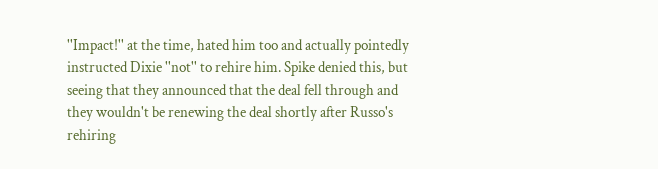''Impact!'' at the time, hated him too and actually pointedly instructed Dixie ''not'' to rehire him. Spike denied this, but seeing that they announced that the deal fell through and they wouldn't be renewing the deal shortly after Russo's rehiring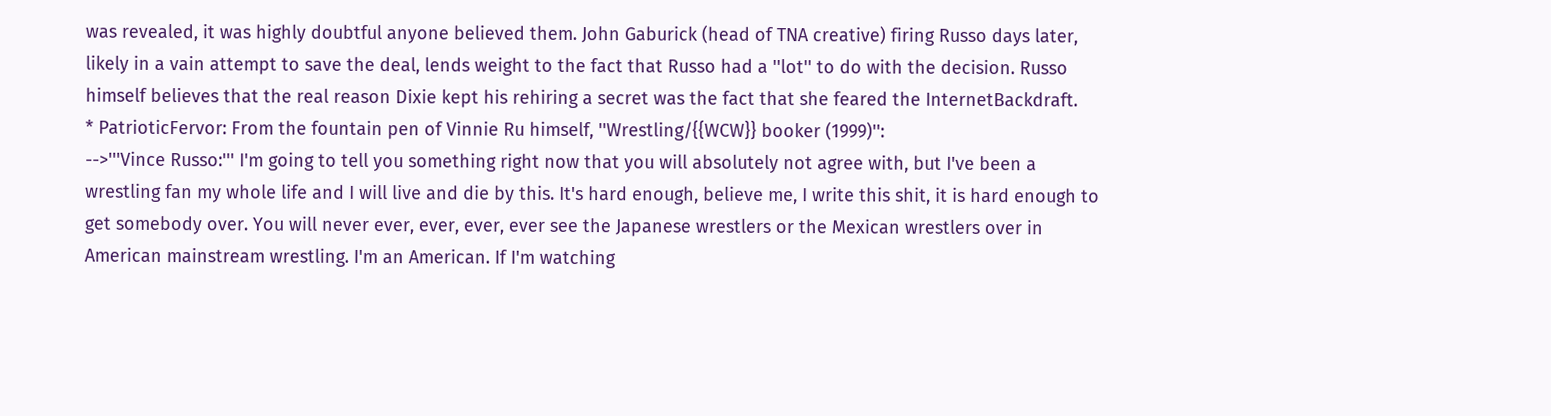was revealed, it was highly doubtful anyone believed them. John Gaburick (head of TNA creative) firing Russo days later, likely in a vain attempt to save the deal, lends weight to the fact that Russo had a ''lot'' to do with the decision. Russo himself believes that the real reason Dixie kept his rehiring a secret was the fact that she feared the InternetBackdraft.
* PatrioticFervor: From the fountain pen of Vinnie Ru himself, ''Wrestling/{{WCW}} booker (1999)'':
-->'''Vince Russo:''' I'm going to tell you something right now that you will absolutely not agree with, but I've been a wrestling fan my whole life and I will live and die by this. It's hard enough, believe me, I write this shit, it is hard enough to get somebody over. You will never ever, ever, ever, ever see the Japanese wrestlers or the Mexican wrestlers over in American mainstream wrestling. I'm an American. If I'm watching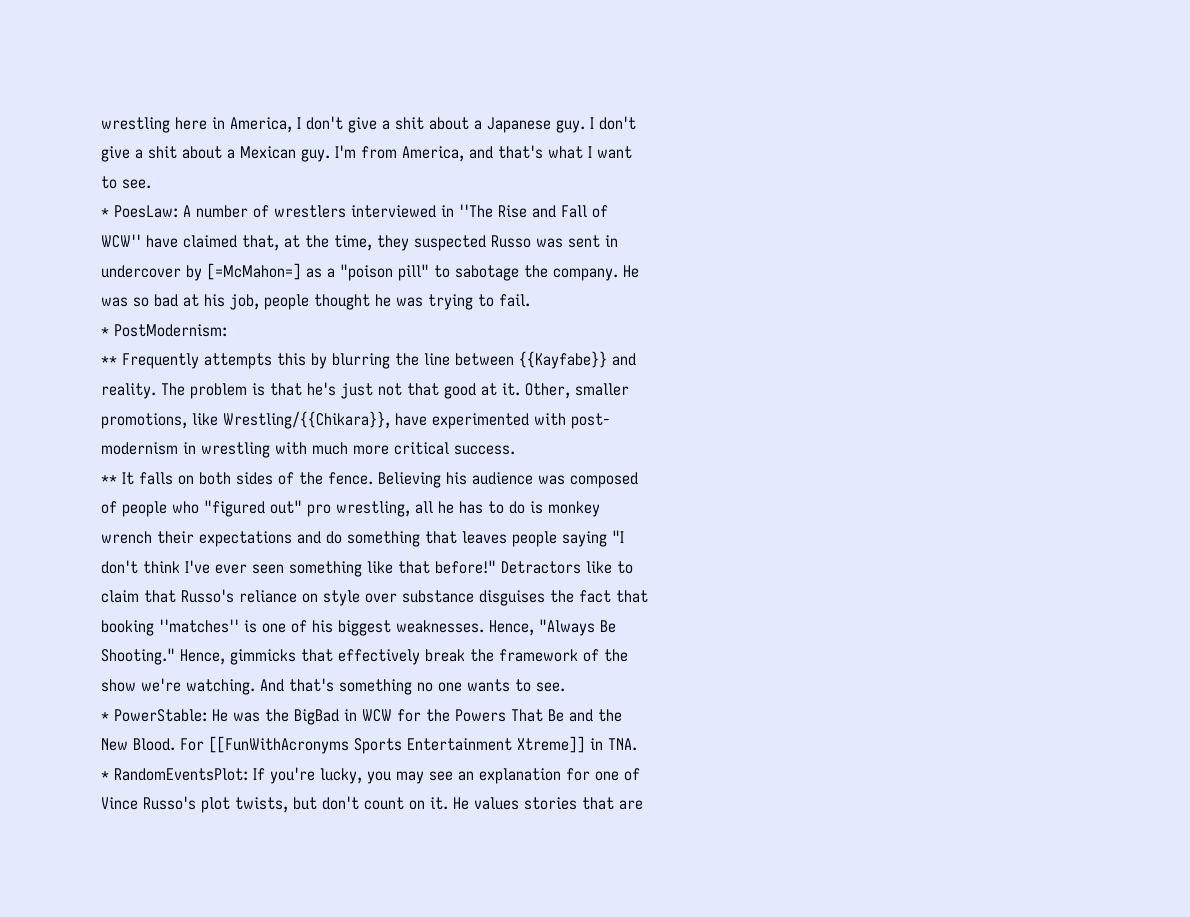wrestling here in America, I don't give a shit about a Japanese guy. I don't give a shit about a Mexican guy. I'm from America, and that's what I want to see.
* PoesLaw: A number of wrestlers interviewed in ''The Rise and Fall of WCW'' have claimed that, at the time, they suspected Russo was sent in undercover by [=McMahon=] as a "poison pill" to sabotage the company. He was so bad at his job, people thought he was trying to fail.
* PostModernism:
** Frequently attempts this by blurring the line between {{Kayfabe}} and reality. The problem is that he's just not that good at it. Other, smaller promotions, like Wrestling/{{Chikara}}, have experimented with post-modernism in wrestling with much more critical success.
** It falls on both sides of the fence. Believing his audience was composed of people who "figured out" pro wrestling, all he has to do is monkey wrench their expectations and do something that leaves people saying "I don't think I've ever seen something like that before!" Detractors like to claim that Russo's reliance on style over substance disguises the fact that booking ''matches'' is one of his biggest weaknesses. Hence, "Always Be Shooting." Hence, gimmicks that effectively break the framework of the show we're watching. And that's something no one wants to see.
* PowerStable: He was the BigBad in WCW for the Powers That Be and the New Blood. For [[FunWithAcronyms Sports Entertainment Xtreme]] in TNA.
* RandomEventsPlot: If you're lucky, you may see an explanation for one of Vince Russo's plot twists, but don't count on it. He values stories that are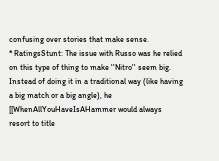confusing over stories that make sense.
* RatingsStunt: The issue with Russo was he relied on this type of thing to make ''Nitro'' seem big. Instead of doing it in a traditional way (like having a big match or a big angle), he [[WhenAllYouHaveIsAHammer would always resort to title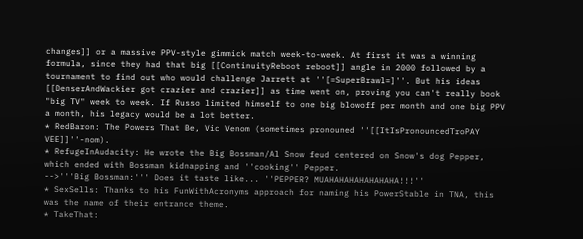changes]] or a massive PPV-style gimmick match week-to-week. At first it was a winning formula, since they had that big [[ContinuityReboot reboot]] angle in 2000 followed by a tournament to find out who would challenge Jarrett at ''[=SuperBrawl=]''. But his ideas [[DenserAndWackier got crazier and crazier]] as time went on, proving you can't really book "big TV" week to week. If Russo limited himself to one big blowoff per month and one big PPV a month, his legacy would be a lot better.
* RedBaron: The Powers That Be, Vic Venom (sometimes pronouned ''[[ItIsPronouncedTroPAY VEE]]''-nom).
* RefugeInAudacity: He wrote the Big Bossman/Al Snow feud centered on Snow's dog Pepper, which ended with Bossman kidnapping and ''cooking'' Pepper.
-->'''Big Bossman:''' Does it taste like... ''PEPPER? MUAHAHAHAHAHAHAHA!!!''
* SexSells: Thanks to his FunWithAcronyms approach for naming his PowerStable in TNA, this was the name of their entrance theme.
* TakeThat: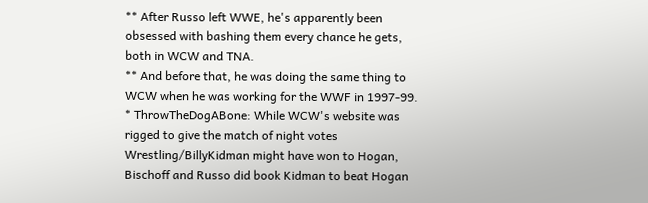** After Russo left WWE, he's apparently been obsessed with bashing them every chance he gets, both in WCW and TNA.
** And before that, he was doing the same thing to WCW when he was working for the WWF in 1997-99.
* ThrowTheDogABone: While WCW's website was rigged to give the match of night votes Wrestling/BillyKidman might have won to Hogan, Bischoff and Russo did book Kidman to beat Hogan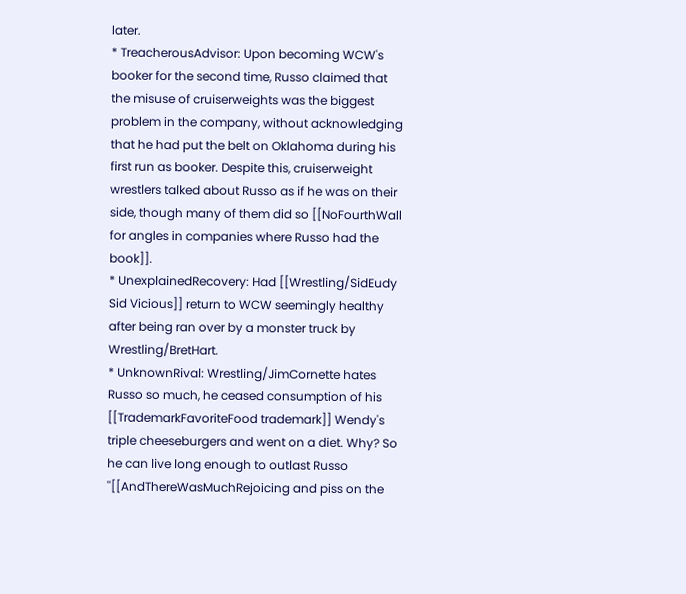later.
* TreacherousAdvisor: Upon becoming WCW's booker for the second time, Russo claimed that the misuse of cruiserweights was the biggest problem in the company, without acknowledging that he had put the belt on Oklahoma during his first run as booker. Despite this, cruiserweight wrestlers talked about Russo as if he was on their side, though many of them did so [[NoFourthWall for angles in companies where Russo had the book]].
* UnexplainedRecovery: Had [[Wrestling/SidEudy Sid Vicious]] return to WCW seemingly healthy after being ran over by a monster truck by Wrestling/BretHart.
* UnknownRival: Wrestling/JimCornette hates Russo so much, he ceased consumption of his [[TrademarkFavoriteFood trademark]] Wendy's triple cheeseburgers and went on a diet. Why? So he can live long enough to outlast Russo ''[[AndThereWasMuchRejoicing and piss on the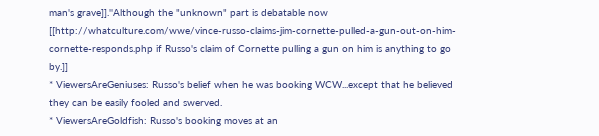man's grave]].''Although the "unknown" part is debatable now [[http://whatculture.com/wwe/vince-russo-claims-jim-cornette-pulled-a-gun-out-on-him-cornette-responds.php if Russo's claim of Cornette pulling a gun on him is anything to go by.]]
* ViewersAreGeniuses: Russo's belief when he was booking WCW...except that he believed they can be easily fooled and swerved.
* ViewersAreGoldfish: Russo's booking moves at an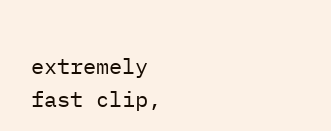extremely fast clip,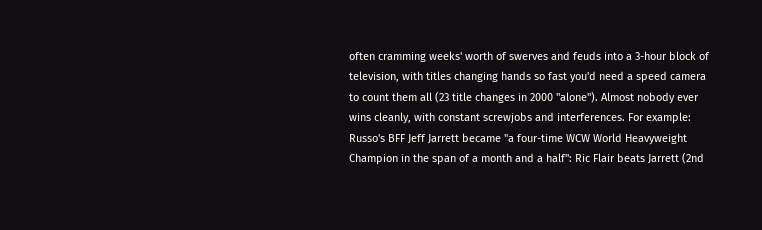often cramming weeks' worth of swerves and feuds into a 3-hour block of television, with titles changing hands so fast you'd need a speed camera to count them all (23 title changes in 2000 ''alone''). Almost nobody ever wins cleanly, with constant screwjobs and interferences. For example: Russo's BFF Jeff Jarrett became ''a four-time WCW World Heavyweight Champion in the span of a month and a half'': Ric Flair beats Jarrett (2nd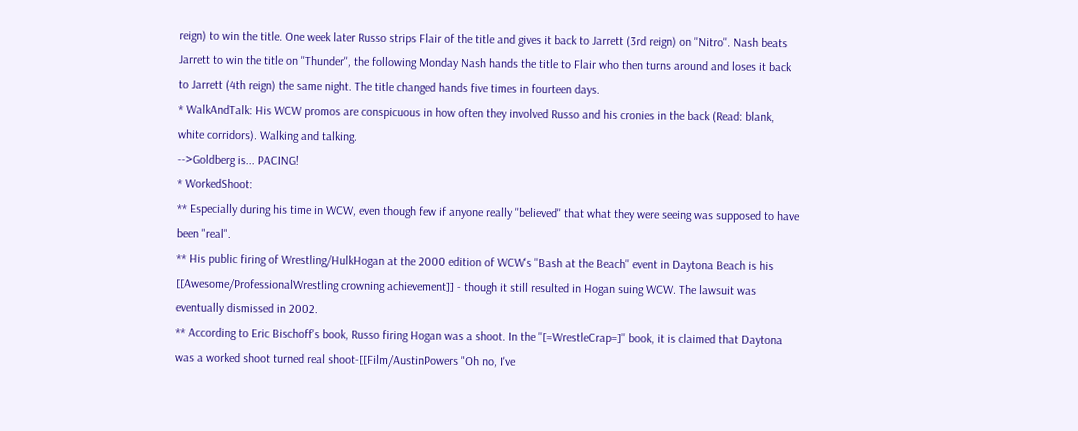reign) to win the title. One week later Russo strips Flair of the title and gives it back to Jarrett (3rd reign) on ''Nitro''. Nash beats Jarrett to win the title on ''Thunder'', the following Monday Nash hands the title to Flair who then turns around and loses it back to Jarrett (4th reign) the same night. The title changed hands five times in fourteen days.
* WalkAndTalk: His WCW promos are conspicuous in how often they involved Russo and his cronies in the back (Read: blank, white corridors). Walking and talking.
-->Goldberg is... PACING!
* WorkedShoot:
** Especially during his time in WCW, even though few if anyone really ''believed'' that what they were seeing was supposed to have been "real".
** His public firing of Wrestling/HulkHogan at the 2000 edition of WCW's ''Bash at the Beach'' event in Daytona Beach is his [[Awesome/ProfessionalWrestling crowning achievement]] - though it still resulted in Hogan suing WCW. The lawsuit was eventually dismissed in 2002.
** According to Eric Bischoff's book, Russo firing Hogan was a shoot. In the ''[=WrestleCrap=]'' book, it is claimed that Daytona was a worked shoot turned real shoot-[[Film/AustinPowers "Oh no, I've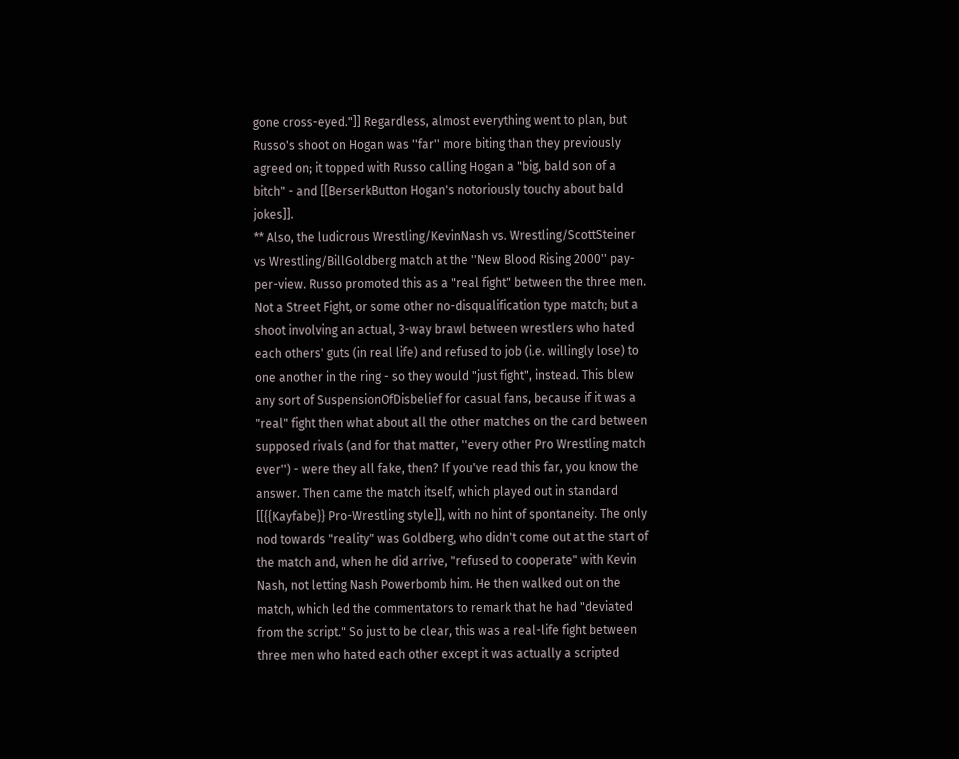gone cross-eyed."]] Regardless, almost everything went to plan, but Russo's shoot on Hogan was ''far'' more biting than they previously agreed on; it topped with Russo calling Hogan a "big, bald son of a bitch" - and [[BerserkButton Hogan's notoriously touchy about bald jokes]].
** Also, the ludicrous Wrestling/KevinNash vs. Wrestling/ScottSteiner vs Wrestling/BillGoldberg match at the ''New Blood Rising 2000'' pay-per-view. Russo promoted this as a "real fight" between the three men. Not a Street Fight, or some other no-disqualification type match; but a shoot involving an actual, 3-way brawl between wrestlers who hated each others' guts (in real life) and refused to job (i.e. willingly lose) to one another in the ring - so they would "just fight", instead. This blew any sort of SuspensionOfDisbelief for casual fans, because if it was a "real" fight then what about all the other matches on the card between supposed rivals (and for that matter, ''every other Pro Wrestling match ever'') - were they all fake, then? If you've read this far, you know the answer. Then came the match itself, which played out in standard [[{{Kayfabe}} Pro-Wrestling style]], with no hint of spontaneity. The only nod towards "reality" was Goldberg, who didn't come out at the start of the match and, when he did arrive, "refused to cooperate" with Kevin Nash, not letting Nash Powerbomb him. He then walked out on the match, which led the commentators to remark that he had "deviated from the script." So just to be clear, this was a real-life fight between three men who hated each other except it was actually a scripted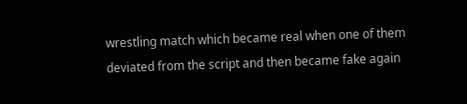wrestling match which became real when one of them deviated from the script and then became fake again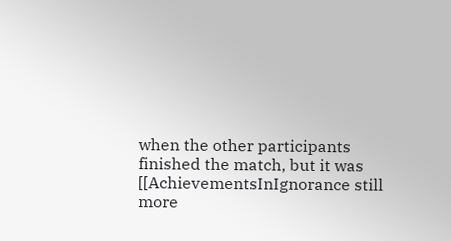when the other participants finished the match, but it was [[AchievementsInIgnorance still more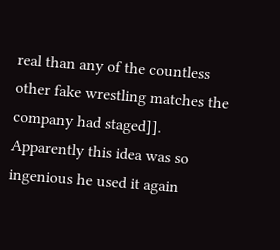real than any of the countless other fake wrestling matches the company had staged]]. Apparently this idea was so ingenious he used it again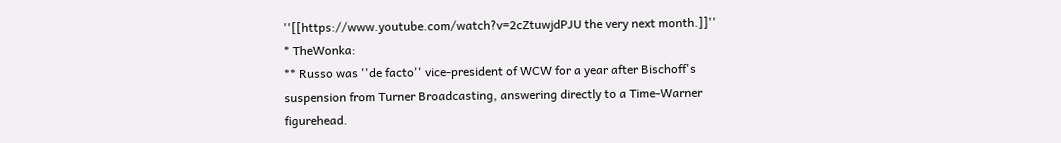''[[https://www.youtube.com/watch?v=2cZtuwjdPJU the very next month.]]''
* TheWonka:
** Russo was ''de facto'' vice-president of WCW for a year after Bischoff's suspension from Turner Broadcasting, answering directly to a Time-Warner figurehead.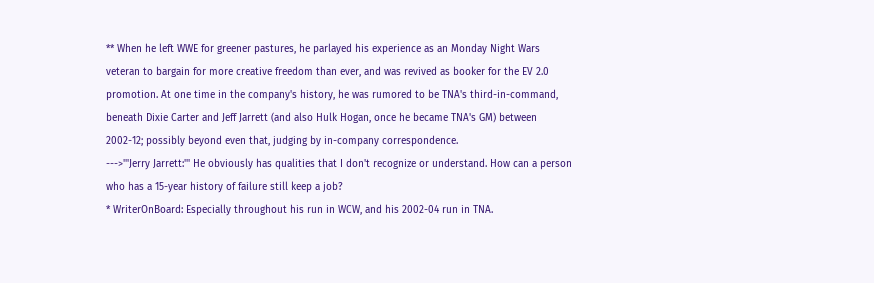** When he left WWE for greener pastures, he parlayed his experience as an Monday Night Wars veteran to bargain for more creative freedom than ever, and was revived as booker for the EV 2.0 promotion. At one time in the company's history, he was rumored to be TNA's third-in-command, beneath Dixie Carter and Jeff Jarrett (and also Hulk Hogan, once he became TNA's GM) between 2002-12; possibly beyond even that, judging by in-company correspondence.
--->'''Jerry Jarrett:''' He obviously has qualities that I don't recognize or understand. How can a person who has a 15-year history of failure still keep a job?
* WriterOnBoard: Especially throughout his run in WCW, and his 2002-04 run in TNA.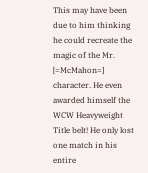This may have been due to him thinking he could recreate the magic of the Mr. [=McMahon=] character. He even awarded himself the WCW Heavyweight Title belt! He only lost one match in his entire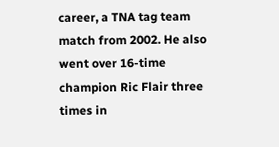career, a TNA tag team match from 2002. He also went over 16-time champion Ric Flair three times in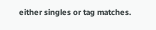either singles or tag matches.